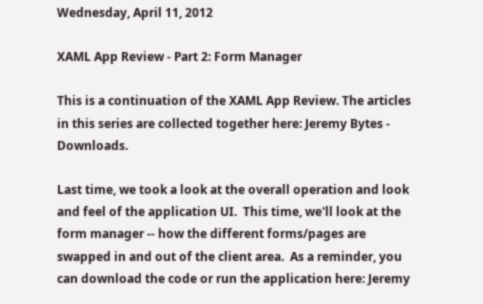Wednesday, April 11, 2012

XAML App Review - Part 2: Form Manager

This is a continuation of the XAML App Review. The articles in this series are collected together here: Jeremy Bytes - Downloads.

Last time, we took a look at the overall operation and look and feel of the application UI.  This time, we'll look at the form manager -- how the different forms/pages are swapped in and out of the client area.  As a reminder, you can download the code or run the application here: Jeremy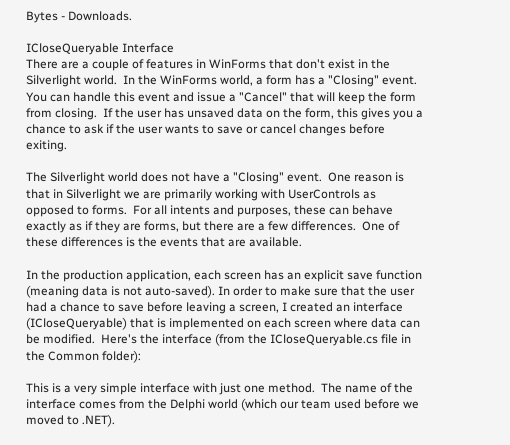Bytes - Downloads.

ICloseQueryable Interface
There are a couple of features in WinForms that don't exist in the Silverlight world.  In the WinForms world, a form has a "Closing" event.  You can handle this event and issue a "Cancel" that will keep the form from closing.  If the user has unsaved data on the form, this gives you a chance to ask if the user wants to save or cancel changes before exiting.

The Silverlight world does not have a "Closing" event.  One reason is that in Silverlight we are primarily working with UserControls as opposed to forms.  For all intents and purposes, these can behave exactly as if they are forms, but there are a few differences.  One of these differences is the events that are available.

In the production application, each screen has an explicit save function (meaning data is not auto-saved). In order to make sure that the user had a chance to save before leaving a screen, I created an interface (ICloseQueryable) that is implemented on each screen where data can be modified.  Here's the interface (from the ICloseQueryable.cs file in the Common folder):

This is a very simple interface with just one method.  The name of the interface comes from the Delphi world (which our team used before we moved to .NET).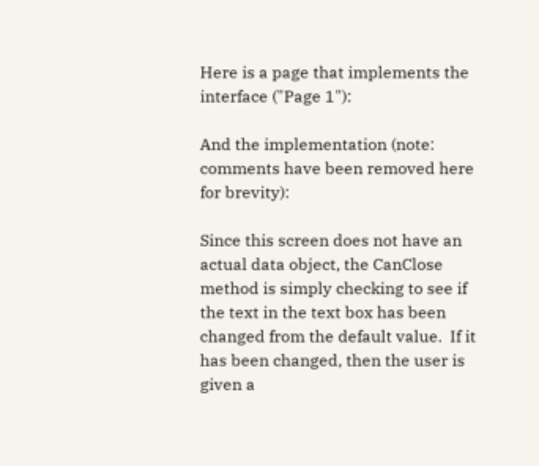Here is a page that implements the interface ("Page 1"):

And the implementation (note: comments have been removed here for brevity):

Since this screen does not have an actual data object, the CanClose method is simply checking to see if the text in the text box has been changed from the default value.  If it has been changed, then the user is given a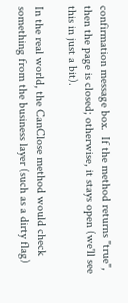confirmation message box.  If the method returns "true", then the page is closed; otherwise, it stays open (we'll see this in just a bit).

In the real world, the CanClose method would check something from the business layer (such as a dirty flag)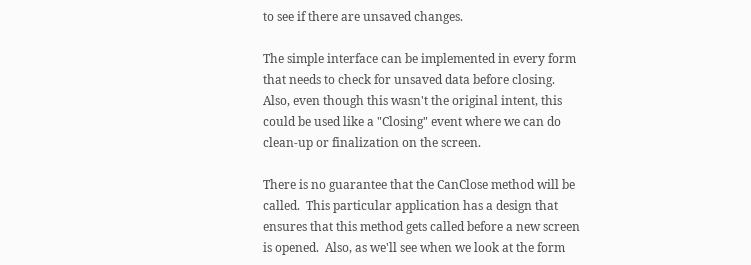to see if there are unsaved changes.

The simple interface can be implemented in every form that needs to check for unsaved data before closing. Also, even though this wasn't the original intent, this could be used like a "Closing" event where we can do clean-up or finalization on the screen.

There is no guarantee that the CanClose method will be called.  This particular application has a design that ensures that this method gets called before a new screen is opened.  Also, as we'll see when we look at the form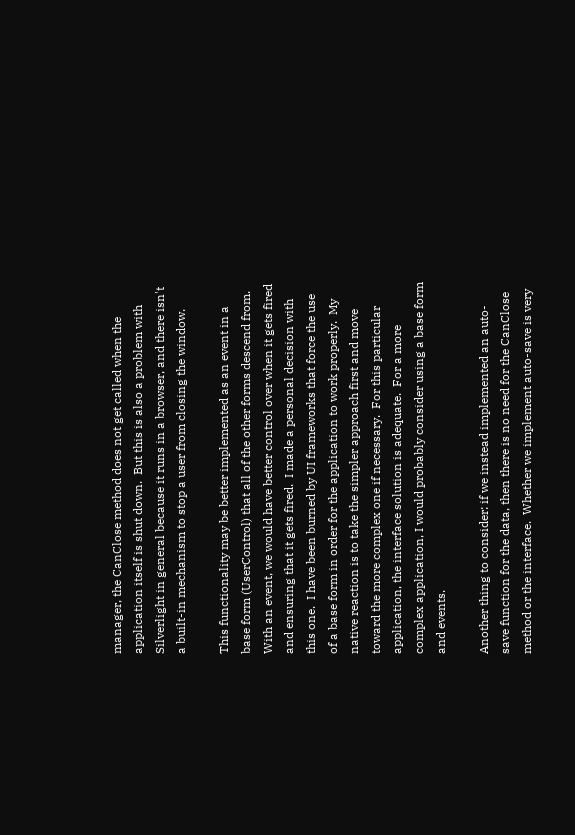manager, the CanClose method does not get called when the application itself is shut down.  But this is also a problem with Silverlight in general because it runs in a browser, and there isn't a built-in mechanism to stop a user from closing the window.

This functionality may be better implemented as an event in a base form (UserControl) that all of the other forms descend from.  With an event, we would have better control over when it gets fired and ensuring that it gets fired.  I made a personal decision with this one.  I have been burned by UI frameworks that force the use of a base form in order for the application to work properly.  My native reaction is to take the simpler approach first and move toward the more complex one if necessary.  For this particular application, the interface solution is adequate.  For a more complex application, I would probably consider using a base form and events.

Another thing to consider: if we instead implemented an auto-save function for the data, then there is no need for the CanClose method or the interface.  Whether we implement auto-save is very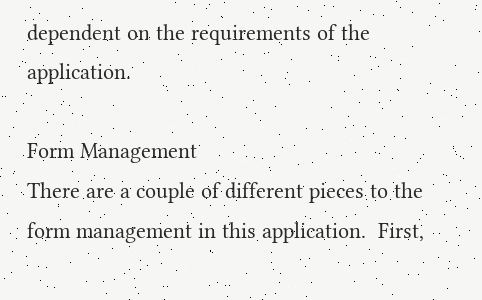dependent on the requirements of the application.

Form Management
There are a couple of different pieces to the form management in this application.  First,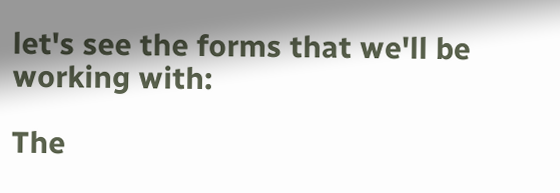let's see the forms that we'll be working with:

The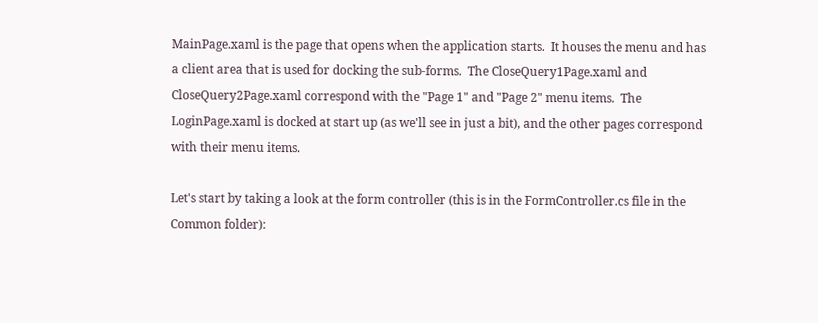MainPage.xaml is the page that opens when the application starts.  It houses the menu and has a client area that is used for docking the sub-forms.  The CloseQuery1Page.xaml and CloseQuery2Page.xaml correspond with the "Page 1" and "Page 2" menu items.  The LoginPage.xaml is docked at start up (as we'll see in just a bit), and the other pages correspond with their menu items.

Let's start by taking a look at the form controller (this is in the FormController.cs file in the Common folder):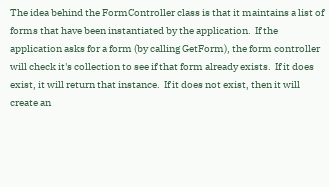The idea behind the FormController class is that it maintains a list of forms that have been instantiated by the application.  If the application asks for a form (by calling GetForm), the form controller will check it's collection to see if that form already exists.  If it does exist, it will return that instance.  If it does not exist, then it will create an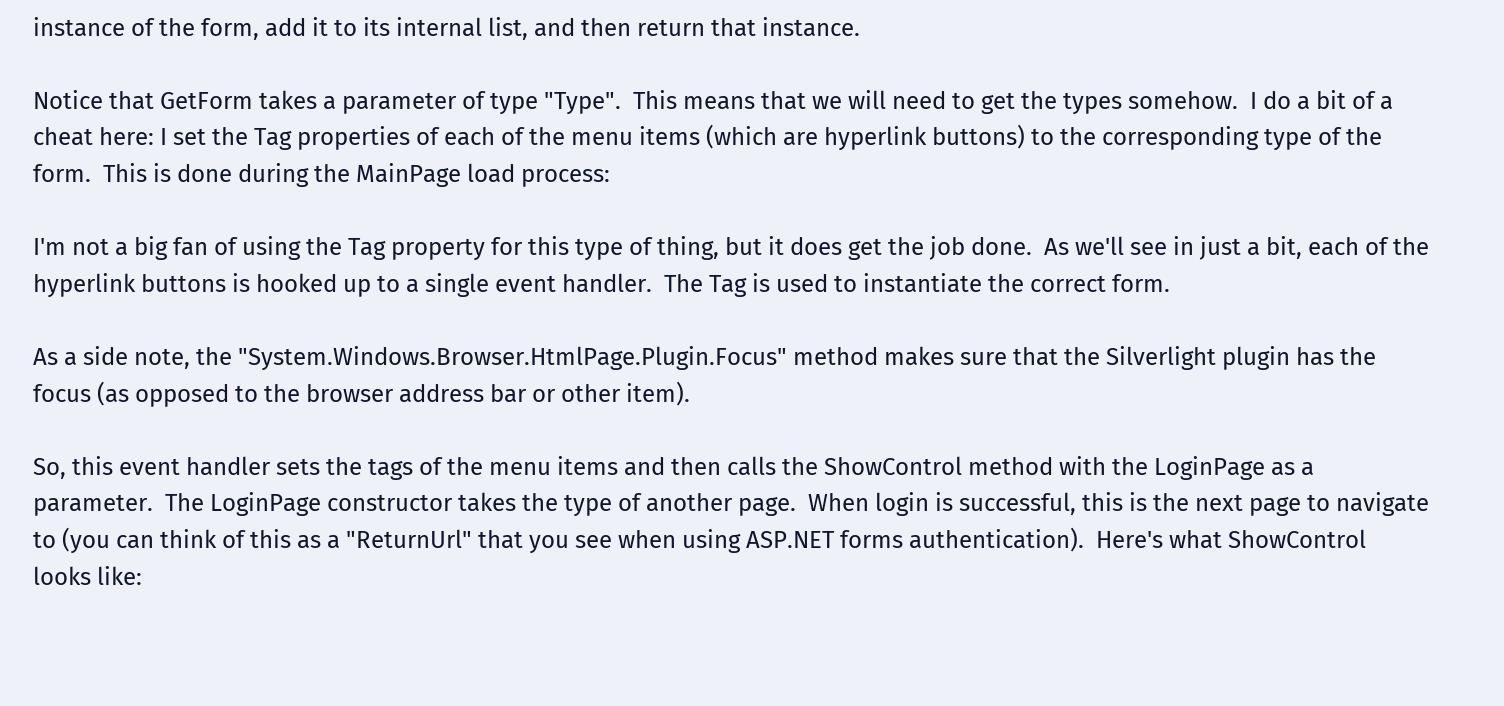instance of the form, add it to its internal list, and then return that instance.

Notice that GetForm takes a parameter of type "Type".  This means that we will need to get the types somehow.  I do a bit of a cheat here: I set the Tag properties of each of the menu items (which are hyperlink buttons) to the corresponding type of the form.  This is done during the MainPage load process:

I'm not a big fan of using the Tag property for this type of thing, but it does get the job done.  As we'll see in just a bit, each of the hyperlink buttons is hooked up to a single event handler.  The Tag is used to instantiate the correct form.

As a side note, the "System.Windows.Browser.HtmlPage.Plugin.Focus" method makes sure that the Silverlight plugin has the focus (as opposed to the browser address bar or other item).

So, this event handler sets the tags of the menu items and then calls the ShowControl method with the LoginPage as a parameter.  The LoginPage constructor takes the type of another page.  When login is successful, this is the next page to navigate to (you can think of this as a "ReturnUrl" that you see when using ASP.NET forms authentication).  Here's what ShowControl looks like: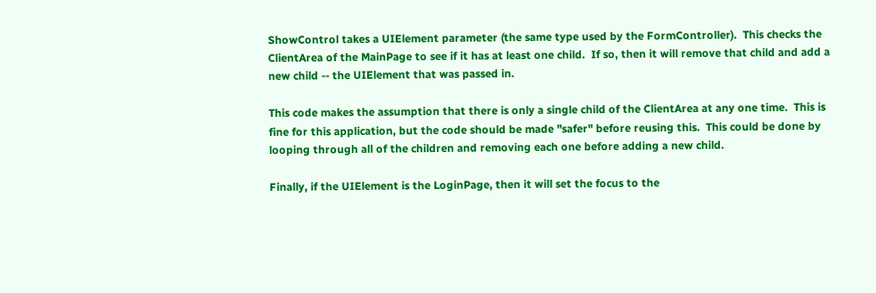ShowControl takes a UIElement parameter (the same type used by the FormController).  This checks the ClientArea of the MainPage to see if it has at least one child.  If so, then it will remove that child and add a new child -- the UIElement that was passed in.

This code makes the assumption that there is only a single child of the ClientArea at any one time.  This is fine for this application, but the code should be made "safer" before reusing this.  This could be done by looping through all of the children and removing each one before adding a new child.

Finally, if the UIElement is the LoginPage, then it will set the focus to the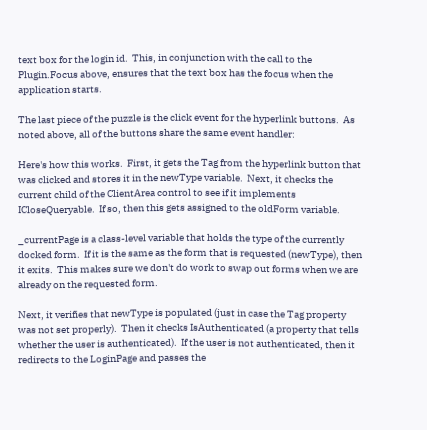text box for the login id.  This, in conjunction with the call to the Plugin.Focus above, ensures that the text box has the focus when the application starts.

The last piece of the puzzle is the click event for the hyperlink buttons.  As noted above, all of the buttons share the same event handler:

Here's how this works.  First, it gets the Tag from the hyperlink button that was clicked and stores it in the newType variable.  Next, it checks the current child of the ClientArea control to see if it implements ICloseQueryable.  If so, then this gets assigned to the oldForm variable.

_currentPage is a class-level variable that holds the type of the currently docked form.  If it is the same as the form that is requested (newType), then it exits.  This makes sure we don't do work to swap out forms when we are already on the requested form.

Next, it verifies that newType is populated (just in case the Tag property was not set properly).  Then it checks IsAuthenticated (a property that tells whether the user is authenticated).  If the user is not authenticated, then it redirects to the LoginPage and passes the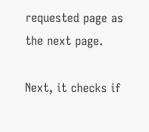requested page as the next page.

Next, it checks if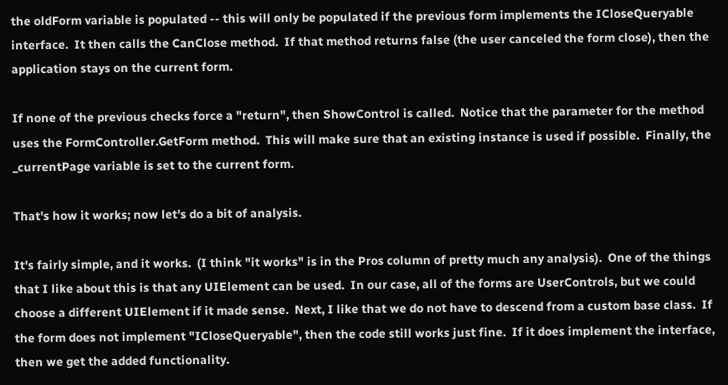the oldForm variable is populated -- this will only be populated if the previous form implements the ICloseQueryable interface.  It then calls the CanClose method.  If that method returns false (the user canceled the form close), then the application stays on the current form.

If none of the previous checks force a "return", then ShowControl is called.  Notice that the parameter for the method uses the FormController.GetForm method.  This will make sure that an existing instance is used if possible.  Finally, the _currentPage variable is set to the current form.

That's how it works; now let's do a bit of analysis.

It's fairly simple, and it works.  (I think "it works" is in the Pros column of pretty much any analysis).  One of the things that I like about this is that any UIElement can be used.  In our case, all of the forms are UserControls, but we could choose a different UIElement if it made sense.  Next, I like that we do not have to descend from a custom base class.  If the form does not implement "ICloseQueryable", then the code still works just fine.  If it does implement the interface, then we get the added functionality.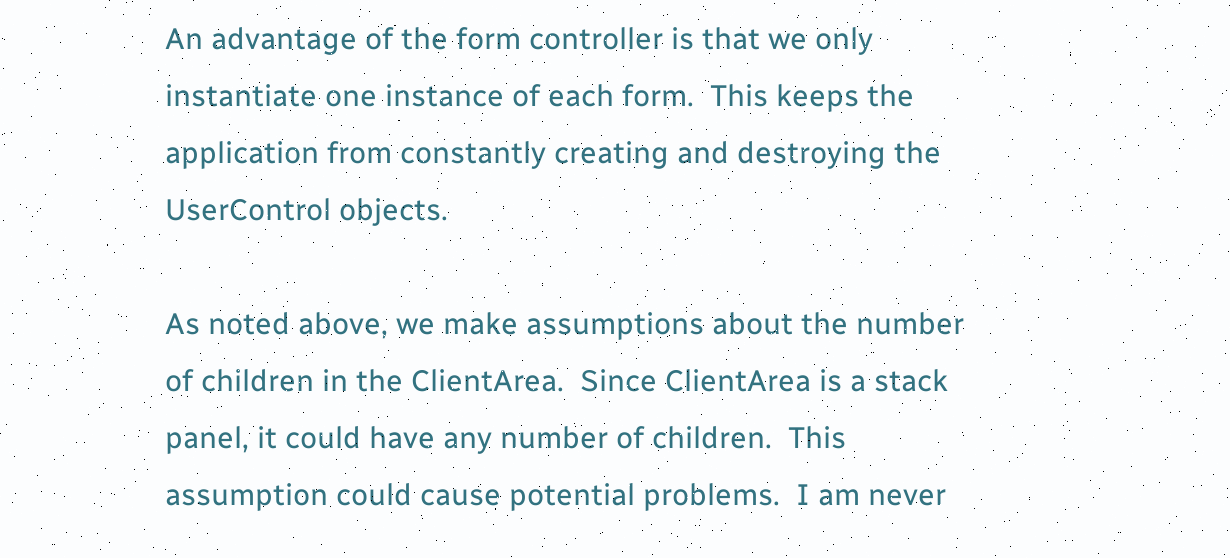An advantage of the form controller is that we only instantiate one instance of each form.  This keeps the application from constantly creating and destroying the UserControl objects.

As noted above, we make assumptions about the number of children in the ClientArea.  Since ClientArea is a stack panel, it could have any number of children.  This assumption could cause potential problems.  I am never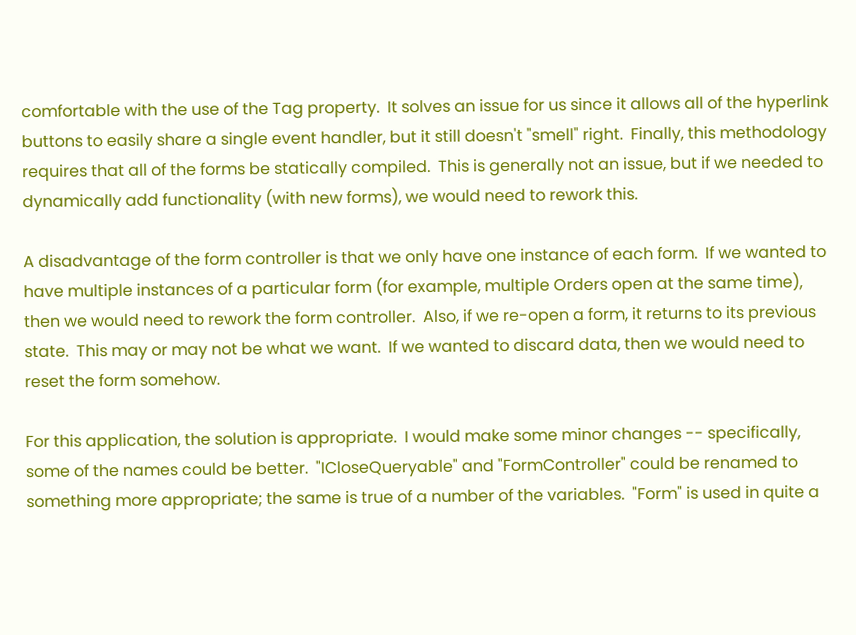comfortable with the use of the Tag property.  It solves an issue for us since it allows all of the hyperlink buttons to easily share a single event handler, but it still doesn't "smell" right.  Finally, this methodology requires that all of the forms be statically compiled.  This is generally not an issue, but if we needed to dynamically add functionality (with new forms), we would need to rework this.

A disadvantage of the form controller is that we only have one instance of each form.  If we wanted to have multiple instances of a particular form (for example, multiple Orders open at the same time), then we would need to rework the form controller.  Also, if we re-open a form, it returns to its previous state.  This may or may not be what we want.  If we wanted to discard data, then we would need to reset the form somehow.

For this application, the solution is appropriate.  I would make some minor changes -- specifically, some of the names could be better.  "ICloseQueryable" and "FormController" could be renamed to something more appropriate; the same is true of a number of the variables.  "Form" is used in quite a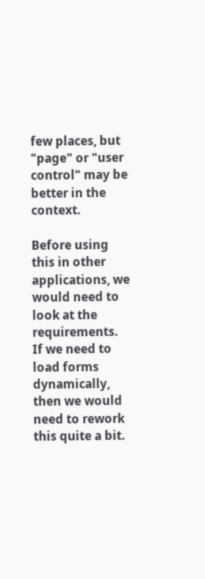few places, but "page" or "user control" may be better in the context.

Before using this in other applications, we would need to look at the requirements.  If we need to load forms dynamically, then we would need to rework this quite a bit.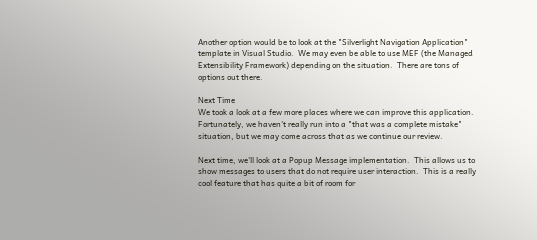Another option would be to look at the "Silverlight Navigation Application" template in Visual Studio.  We may even be able to use MEF (the Managed Extensibility Framework) depending on the situation.  There are tons of options out there.

Next Time
We took a look at a few more places where we can improve this application.  Fortunately, we haven't really run into a "that was a complete mistake" situation, but we may come across that as we continue our review.

Next time, we'll look at a Popup Message implementation.  This allows us to show messages to users that do not require user interaction.  This is a really cool feature that has quite a bit of room for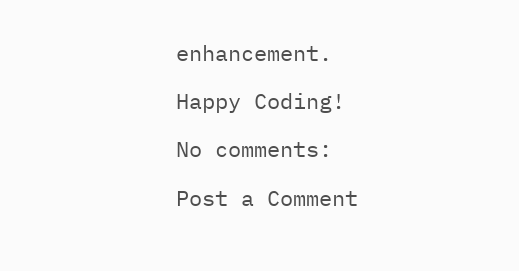enhancement.

Happy Coding!

No comments:

Post a Comment